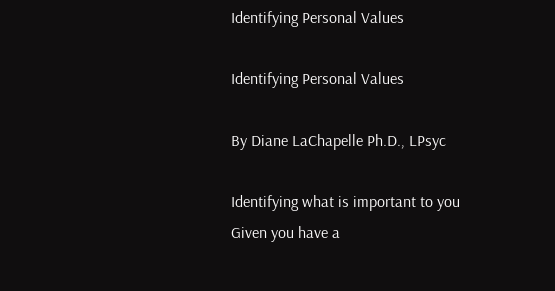Identifying Personal Values

Identifying Personal Values

By Diane LaChapelle Ph.D., LPsyc

Identifying what is important to you
Given you have a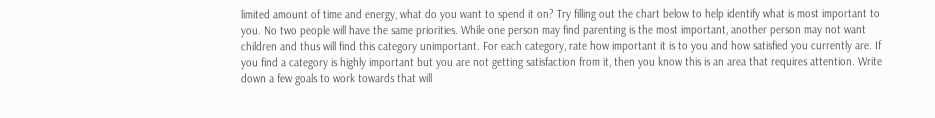limited amount of time and energy, what do you want to spend it on? Try filling out the chart below to help identify what is most important to you. No two people will have the same priorities. While one person may find parenting is the most important, another person may not want children and thus will find this category unimportant. For each category, rate how important it is to you and how satisfied you currently are. If you find a category is highly important but you are not getting satisfaction from it, then you know this is an area that requires attention. Write down a few goals to work towards that will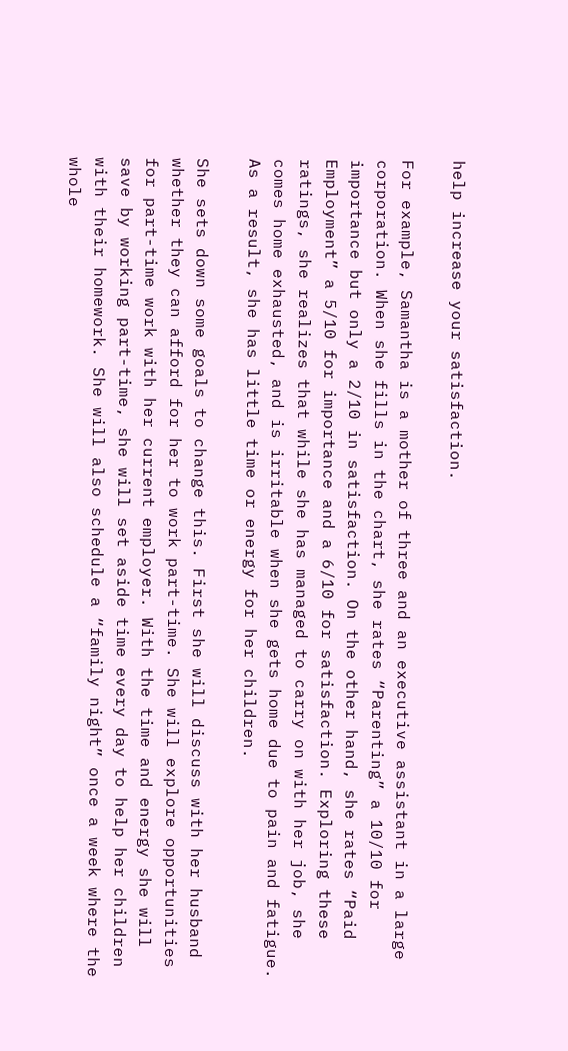help increase your satisfaction.

For example, Samantha is a mother of three and an executive assistant in a large corporation. When she fills in the chart, she rates “Parenting” a 10/10 for importance but only a 2/10 in satisfaction. On the other hand, she rates “Paid Employment” a 5/10 for importance and a 6/10 for satisfaction. Exploring these ratings, she realizes that while she has managed to carry on with her job, she comes home exhausted, and is irritable when she gets home due to pain and fatigue. As a result, she has little time or energy for her children.

She sets down some goals to change this. First she will discuss with her husband whether they can afford for her to work part-time. She will explore opportunities for part-time work with her current employer. With the time and energy she will save by working part-time, she will set aside time every day to help her children with their homework. She will also schedule a “family night” once a week where the whole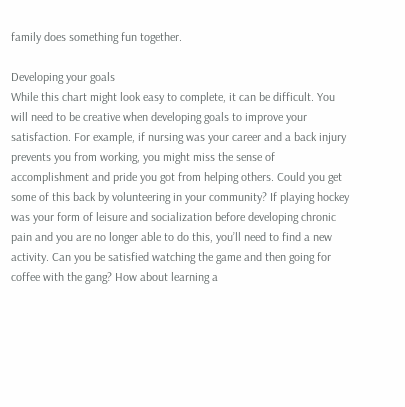family does something fun together.

Developing your goals
While this chart might look easy to complete, it can be difficult. You will need to be creative when developing goals to improve your satisfaction. For example, if nursing was your career and a back injury prevents you from working, you might miss the sense of accomplishment and pride you got from helping others. Could you get some of this back by volunteering in your community? If playing hockey was your form of leisure and socialization before developing chronic pain and you are no longer able to do this, you’ll need to find a new activity. Can you be satisfied watching the game and then going for coffee with the gang? How about learning a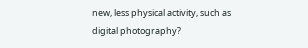new, less physical activity, such as digital photography?